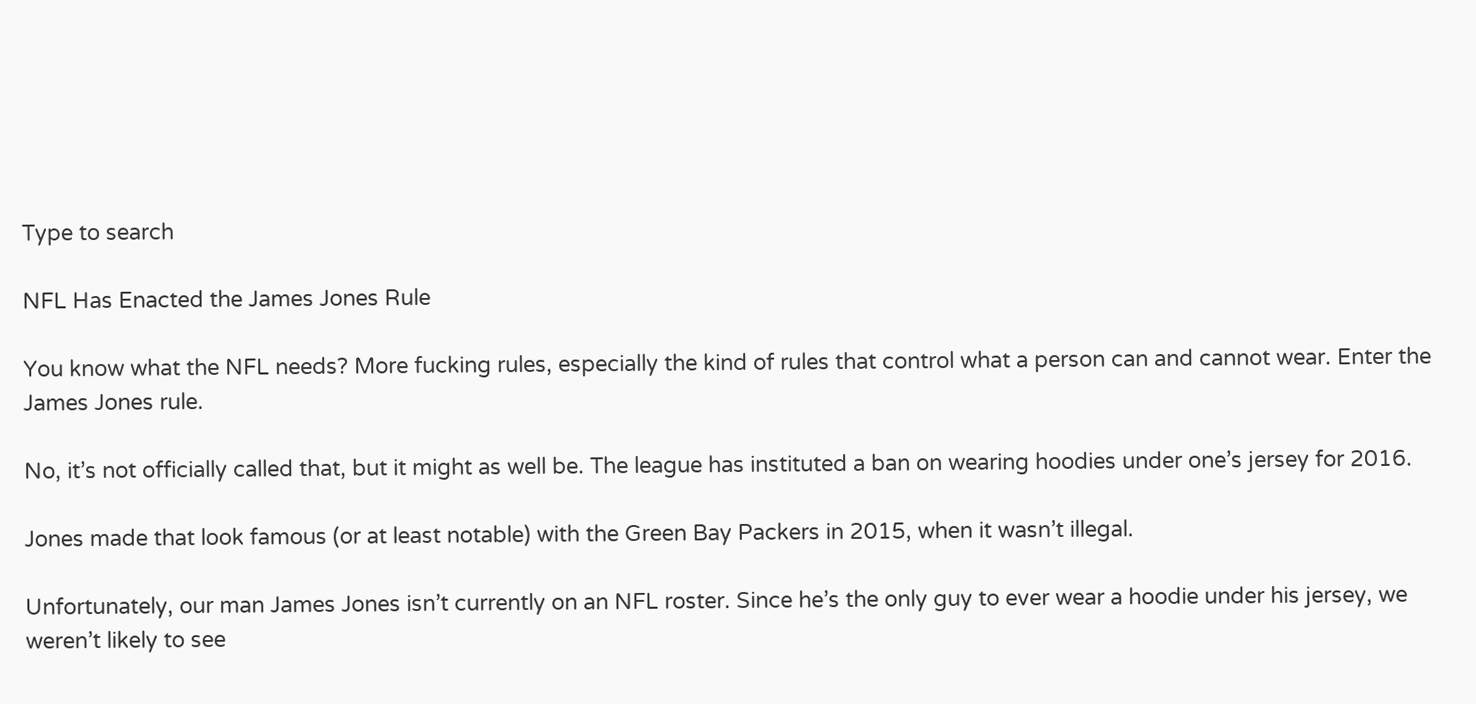Type to search

NFL Has Enacted the James Jones Rule

You know what the NFL needs? More fucking rules, especially the kind of rules that control what a person can and cannot wear. Enter the James Jones rule.

No, it’s not officially called that, but it might as well be. The league has instituted a ban on wearing hoodies under one’s jersey for 2016.

Jones made that look famous (or at least notable) with the Green Bay Packers in 2015, when it wasn’t illegal.

Unfortunately, our man James Jones isn’t currently on an NFL roster. Since he’s the only guy to ever wear a hoodie under his jersey, we weren’t likely to see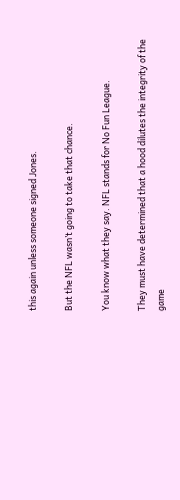this again unless someone signed Jones.

But the NFL wasn’t going to take that chance.

You know what they say. NFL stands for No Fun League.

They must have determined that a hood dilutes the integrity of the game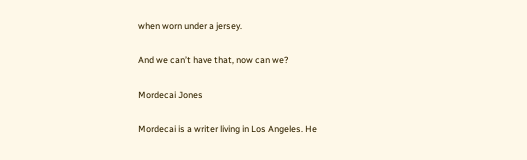when worn under a jersey.

And we can’t have that, now can we?

Mordecai Jones

Mordecai is a writer living in Los Angeles. He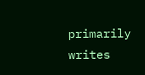primarily writes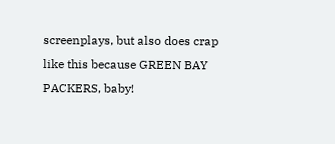screenplays, but also does crap like this because GREEN BAY PACKERS, baby!